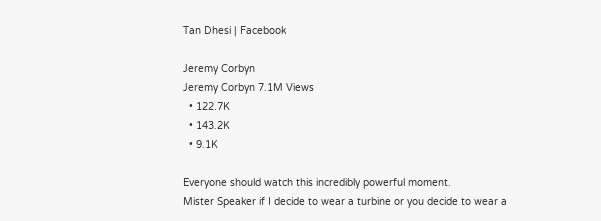Tan Dhesi | Facebook

Jeremy Corbyn
Jeremy Corbyn 7.1M Views
  • 122.7K
  • 143.2K
  • 9.1K

Everyone should watch this incredibly powerful moment.
Mister Speaker if I decide to wear a turbine or you decide to wear a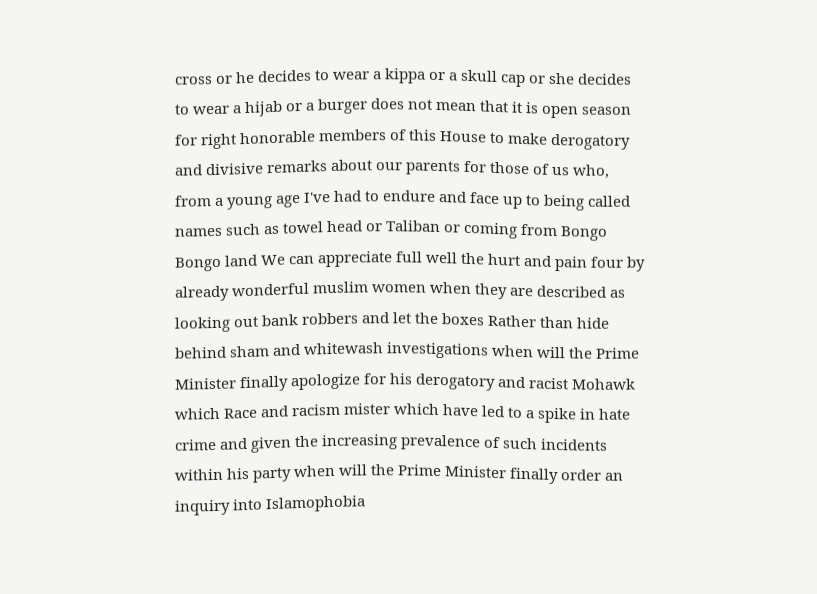cross or he decides to wear a kippa or a skull cap or she decides to wear a hijab or a burger does not mean that it is open season for right honorable members of this House to make derogatory and divisive remarks about our parents for those of us who, from a young age I've had to endure and face up to being called names such as towel head or Taliban or coming from Bongo Bongo land We can appreciate full well the hurt and pain four by already wonderful muslim women when they are described as looking out bank robbers and let the boxes Rather than hide behind sham and whitewash investigations when will the Prime Minister finally apologize for his derogatory and racist Mohawk which Race and racism mister which have led to a spike in hate crime and given the increasing prevalence of such incidents within his party when will the Prime Minister finally order an inquiry into Islamophobia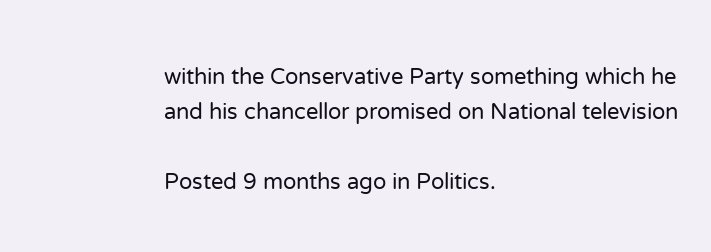within the Conservative Party something which he and his chancellor promised on National television

Posted 9 months ago in Politics.